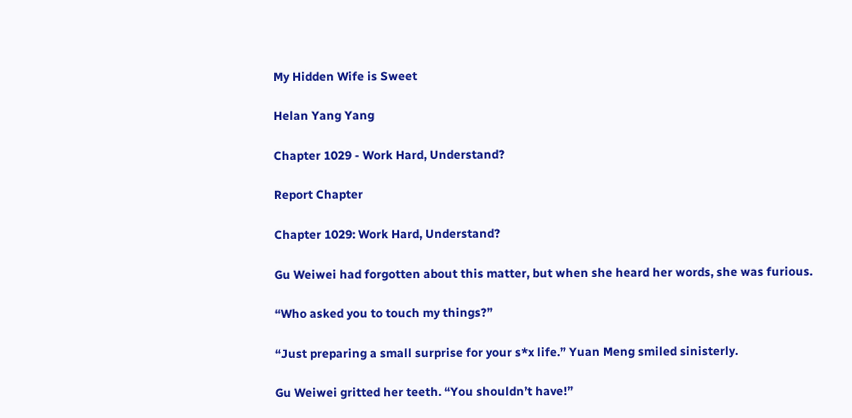My Hidden Wife is Sweet

Helan Yang Yang

Chapter 1029 - Work Hard, Understand?

Report Chapter

Chapter 1029: Work Hard, Understand?

Gu Weiwei had forgotten about this matter, but when she heard her words, she was furious.

“Who asked you to touch my things?”

“Just preparing a small surprise for your s*x life.” Yuan Meng smiled sinisterly.

Gu Weiwei gritted her teeth. “You shouldn’t have!”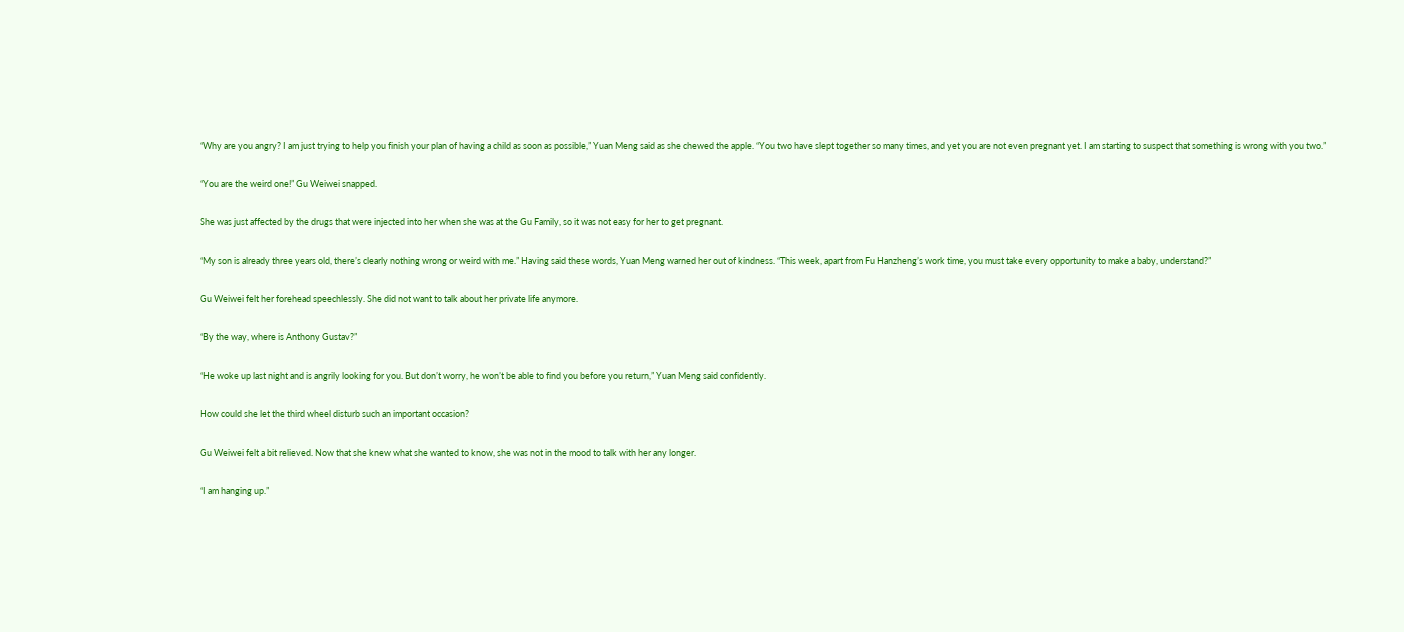“Why are you angry? I am just trying to help you finish your plan of having a child as soon as possible,” Yuan Meng said as she chewed the apple. “You two have slept together so many times, and yet you are not even pregnant yet. I am starting to suspect that something is wrong with you two.”

“You are the weird one!” Gu Weiwei snapped.

She was just affected by the drugs that were injected into her when she was at the Gu Family, so it was not easy for her to get pregnant.

“My son is already three years old, there’s clearly nothing wrong or weird with me.” Having said these words, Yuan Meng warned her out of kindness. “This week, apart from Fu Hanzheng’s work time, you must take every opportunity to make a baby, understand?”

Gu Weiwei felt her forehead speechlessly. She did not want to talk about her private life anymore.

“By the way, where is Anthony Gustav?”

“He woke up last night and is angrily looking for you. But don’t worry, he won’t be able to find you before you return,” Yuan Meng said confidently.

How could she let the third wheel disturb such an important occasion?

Gu Weiwei felt a bit relieved. Now that she knew what she wanted to know, she was not in the mood to talk with her any longer.

“I am hanging up.”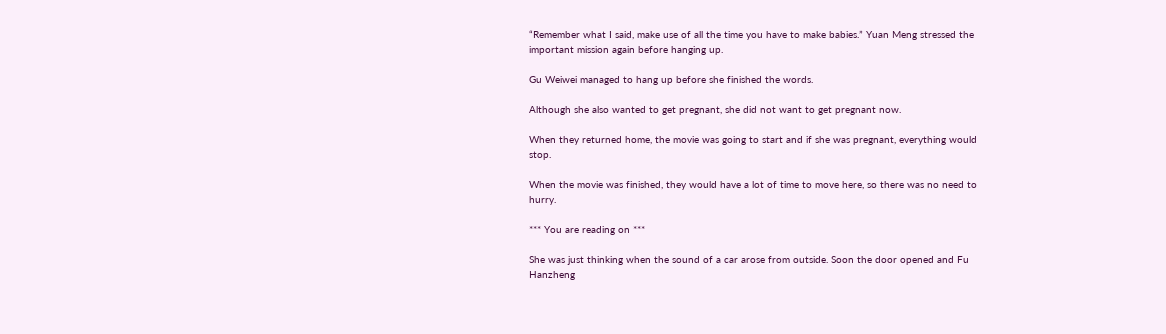“Remember what I said, make use of all the time you have to make babies.” Yuan Meng stressed the important mission again before hanging up.

Gu Weiwei managed to hang up before she finished the words.

Although she also wanted to get pregnant, she did not want to get pregnant now.

When they returned home, the movie was going to start and if she was pregnant, everything would stop.

When the movie was finished, they would have a lot of time to move here, so there was no need to hurry.

*** You are reading on ***

She was just thinking when the sound of a car arose from outside. Soon the door opened and Fu Hanzheng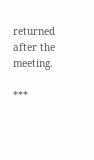returned after the meeting.

***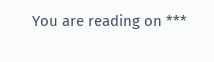You are reading on ***